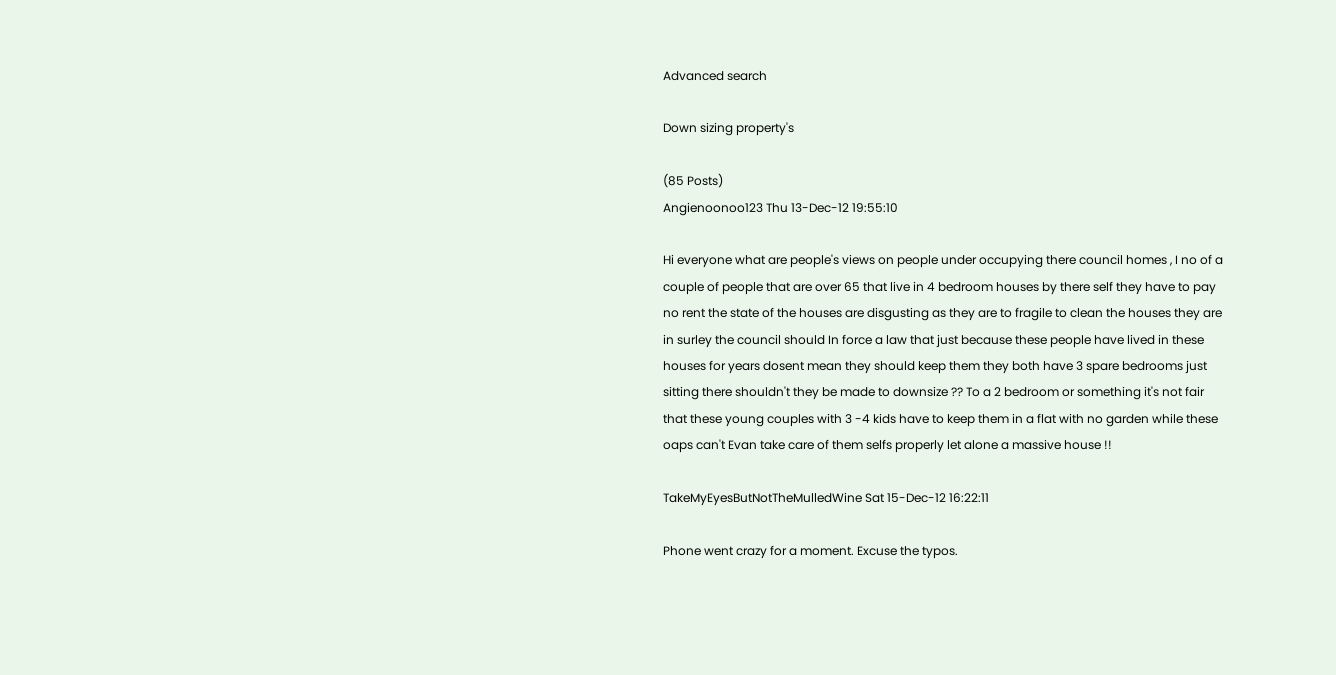Advanced search

Down sizing property's

(85 Posts)
Angienoonoo123 Thu 13-Dec-12 19:55:10

Hi everyone what are people's views on people under occupying there council homes , I no of a couple of people that are over 65 that live in 4 bedroom houses by there self they have to pay no rent the state of the houses are disgusting as they are to fragile to clean the houses they are in surley the council should In force a law that just because these people have lived in these houses for years dosent mean they should keep them they both have 3 spare bedrooms just sitting there shouldn't they be made to downsize ?? To a 2 bedroom or something it's not fair that these young couples with 3 -4 kids have to keep them in a flat with no garden while these oaps can't Evan take care of them selfs properly let alone a massive house !!

TakeMyEyesButNotTheMulledWine Sat 15-Dec-12 16:22:11

Phone went crazy for a moment. Excuse the typos.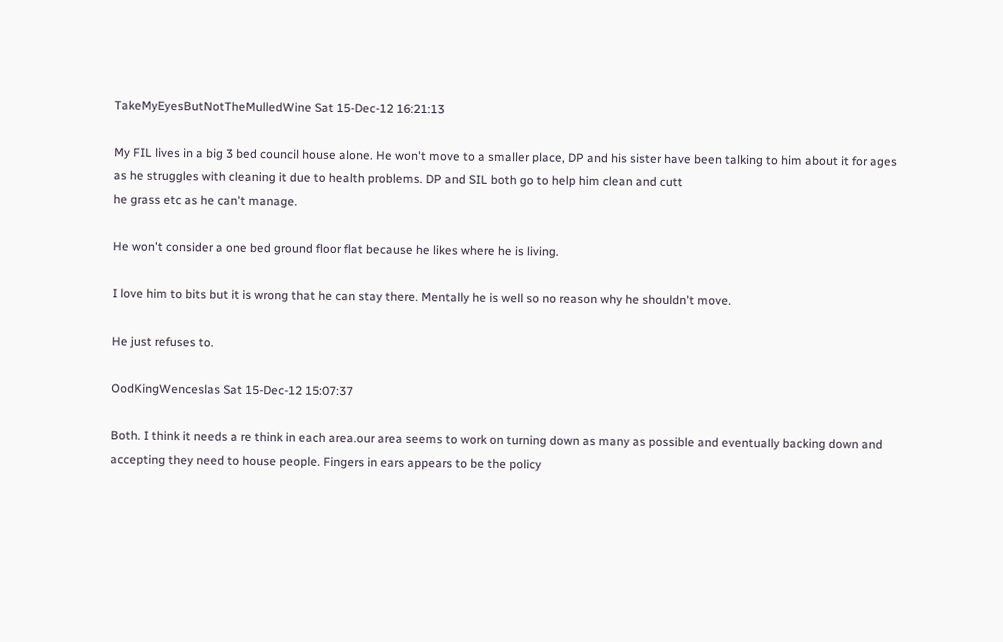TakeMyEyesButNotTheMulledWine Sat 15-Dec-12 16:21:13

My FIL lives in a big 3 bed council house alone. He won't move to a smaller place, DP and his sister have been talking to him about it for ages as he struggles with cleaning it due to health problems. DP and SIL both go to help him clean and cutt
he grass etc as he can't manage.

He won't consider a one bed ground floor flat because he likes where he is living.

I love him to bits but it is wrong that he can stay there. Mentally he is well so no reason why he shouldn't move.

He just refuses to.

OodKingWenceslas Sat 15-Dec-12 15:07:37

Both. I think it needs a re think in each area.our area seems to work on turning down as many as possible and eventually backing down and accepting they need to house people. Fingers in ears appears to be the policy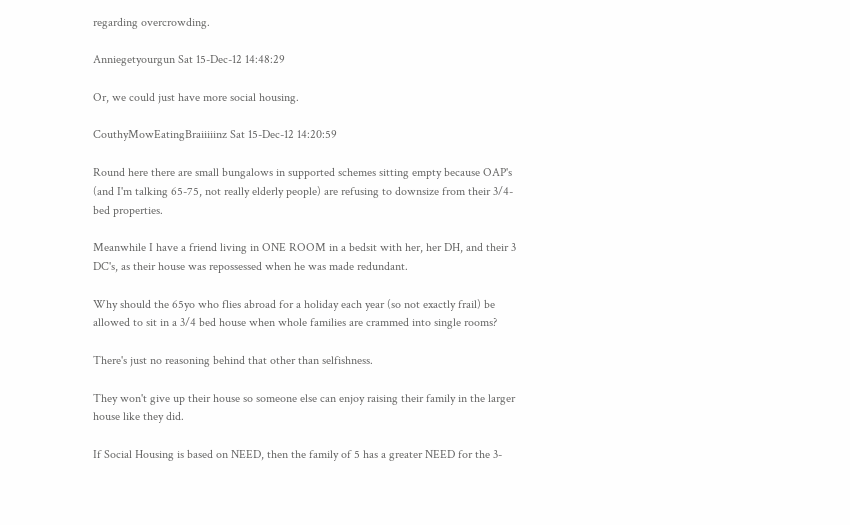regarding overcrowding.

Anniegetyourgun Sat 15-Dec-12 14:48:29

Or, we could just have more social housing.

CouthyMowEatingBraiiiiinz Sat 15-Dec-12 14:20:59

Round here there are small bungalows in supported schemes sitting empty because OAP's (and I'm talking 65-75, not really elderly people) are refusing to downsize from their 3/4-bed properties.

Meanwhile I have a friend living in ONE ROOM in a bedsit with her, her DH, and their 3 DC's, as their house was repossessed when he was made redundant.

Why should the 65yo who flies abroad for a holiday each year (so not exactly frail) be allowed to sit in a 3/4 bed house when whole families are crammed into single rooms?

There's just no reasoning behind that other than selfishness.

They won't give up their house so someone else can enjoy raising their family in the larger house like they did.

If Social Housing is based on NEED, then the family of 5 has a greater NEED for the 3-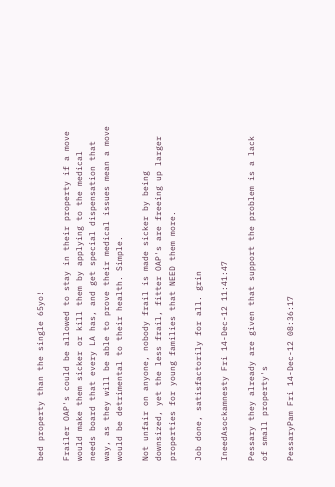bed property than the single 65yo!

Frailer OAP's could be allowed to stay in their property if a move would make them sicker or kill them by applying to the medical needs board that every LA has, and get special dispensation that way, as they will be able to prove their medical issues mean a move would be detrimental to their health. Simple.

Not unfair on anyone, nobody frail is made sicker by being downsized, yet the less frail, fitter OAP's are freeing up larger properties for young families that NEED them more.

Job done, satisfactorily for all. grin

IneedAsockamnesty Fri 14-Dec-12 11:41:47

Pessary they already are given that support the problem is a lack of small property's

PessaryPam Fri 14-Dec-12 08:36:17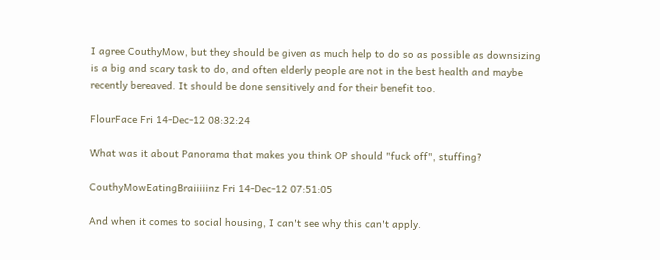I agree CouthyMow, but they should be given as much help to do so as possible as downsizing is a big and scary task to do, and often elderly people are not in the best health and maybe recently bereaved. It should be done sensitively and for their benefit too.

FlourFace Fri 14-Dec-12 08:32:24

What was it about Panorama that makes you think OP should "fuck off", stuffing?

CouthyMowEatingBraiiiiinz Fri 14-Dec-12 07:51:05

And when it comes to social housing, I can't see why this can't apply.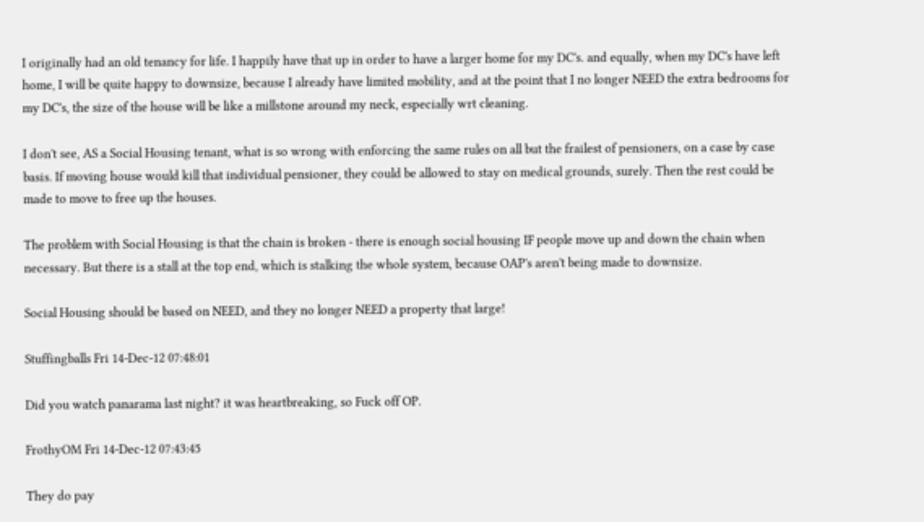I originally had an old tenancy for life. I happily have that up in order to have a larger home for my DC's. and equally, when my DC's have left home, I will be quite happy to downsize, because I already have limited mobility, and at the point that I no longer NEED the extra bedrooms for my DC's, the size of the house will be like a millstone around my neck, especially wrt cleaning.

I don't see, AS a Social Housing tenant, what is so wrong with enforcing the same rules on all but the frailest of pensioners, on a case by case basis. If moving house would kill that individual pensioner, they could be allowed to stay on medical grounds, surely. Then the rest could be made to move to free up the houses.

The problem with Social Housing is that the chain is broken - there is enough social housing IF people move up and down the chain when necessary. But there is a stall at the top end, which is stalking the whole system, because OAP's aren't being made to downsize.

Social Housing should be based on NEED, and they no longer NEED a property that large!

Stuffingballs Fri 14-Dec-12 07:48:01

Did you watch panarama last night? it was heartbreaking, so Fuck off OP.

FrothyOM Fri 14-Dec-12 07:43:45

They do pay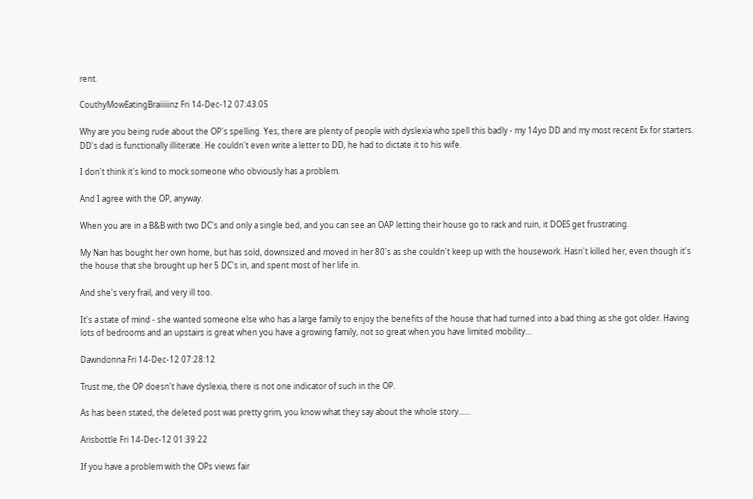rent.

CouthyMowEatingBraiiiiinz Fri 14-Dec-12 07:43:05

Why are you being rude about the OP's spelling. Yes, there are plenty of people with dyslexia who spell this badly - my 14yo DD and my most recent Ex for starters. DD's dad is functionally illiterate. He couldn't even write a letter to DD, he had to dictate it to his wife.

I don't think it's kind to mock someone who obviously has a problem.

And I agree with the OP, anyway.

When you are in a B&B with two DC's and only a single bed, and you can see an OAP letting their house go to rack and ruin, it DOES get frustrating.

My Nan has bought her own home, but has sold, downsized and moved in her 80's as she couldn't keep up with the housework. Hasn't killed her, even though it's the house that she brought up her 5 DC's in, and spent most of her life in.

And she's very frail, and very ill too.

It's a state of mind - she wanted someone else who has a large family to enjoy the benefits of the house that had turned into a bad thing as she got older. Having lots of bedrooms and an upstairs is great when you have a growing family, not so great when you have limited mobility...

Dawndonna Fri 14-Dec-12 07:28:12

Trust me, the OP doesn't have dyslexia, there is not one indicator of such in the OP.

As has been stated, the deleted post was pretty grim, you know what they say about the whole story......

Arisbottle Fri 14-Dec-12 01:39:22

If you have a problem with the OPs views fair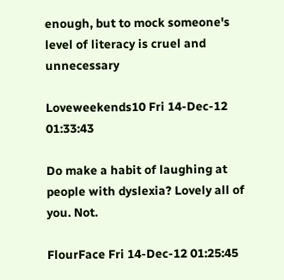enough, but to mock someone's level of literacy is cruel and unnecessary

Loveweekends10 Fri 14-Dec-12 01:33:43

Do make a habit of laughing at people with dyslexia? Lovely all of you. Not.

FlourFace Fri 14-Dec-12 01:25:45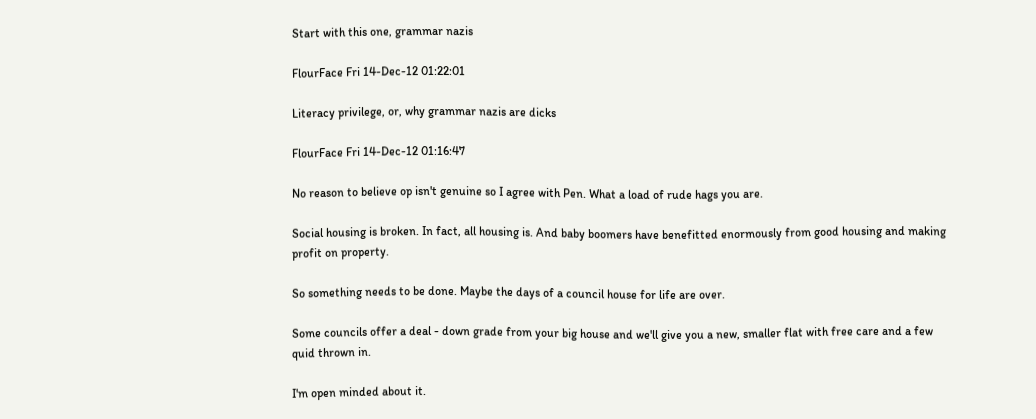Start with this one, grammar nazis

FlourFace Fri 14-Dec-12 01:22:01

Literacy privilege, or, why grammar nazis are dicks

FlourFace Fri 14-Dec-12 01:16:47

No reason to believe op isn't genuine so I agree with Pen. What a load of rude hags you are.

Social housing is broken. In fact, all housing is. And baby boomers have benefitted enormously from good housing and making profit on property.

So something needs to be done. Maybe the days of a council house for life are over.

Some councils offer a deal - down grade from your big house and we'll give you a new, smaller flat with free care and a few quid thrown in.

I'm open minded about it.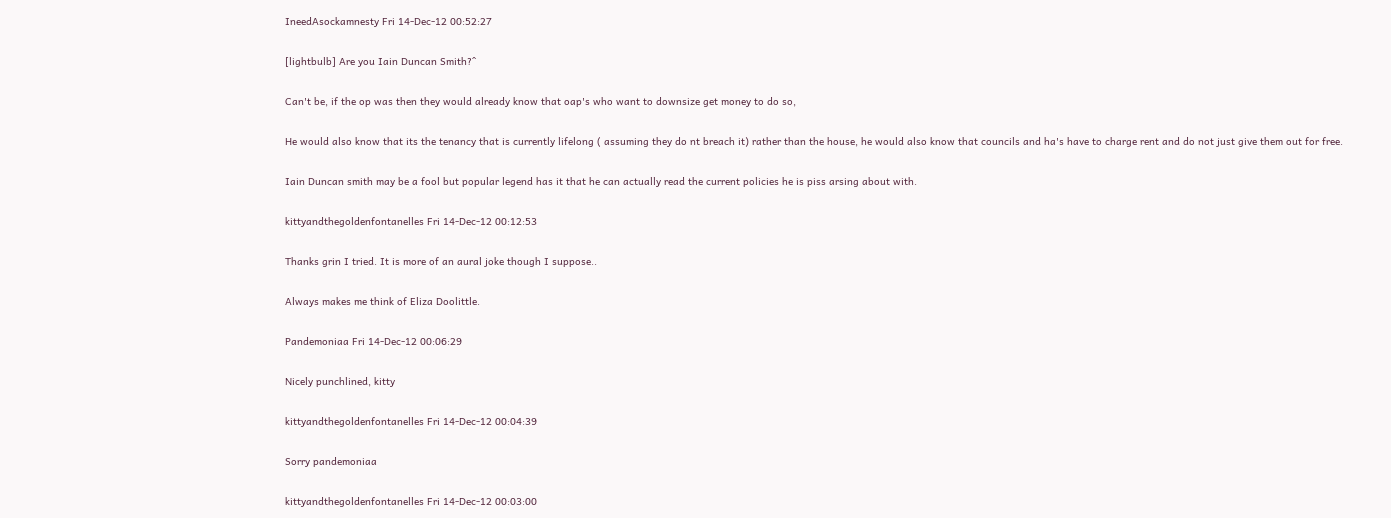IneedAsockamnesty Fri 14-Dec-12 00:52:27

[lightbulb] Are you Iain Duncan Smith?^

Can't be, if the op was then they would already know that oap's who want to downsize get money to do so,

He would also know that its the tenancy that is currently lifelong ( assuming they do nt breach it) rather than the house, he would also know that councils and ha's have to charge rent and do not just give them out for free.

Iain Duncan smith may be a fool but popular legend has it that he can actually read the current policies he is piss arsing about with.

kittyandthegoldenfontanelles Fri 14-Dec-12 00:12:53

Thanks grin I tried. It is more of an aural joke though I suppose..

Always makes me think of Eliza Doolittle.

Pandemoniaa Fri 14-Dec-12 00:06:29

Nicely punchlined, kitty

kittyandthegoldenfontanelles Fri 14-Dec-12 00:04:39

Sorry pandemoniaa

kittyandthegoldenfontanelles Fri 14-Dec-12 00:03:00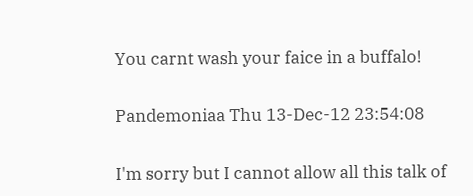You carnt wash your faice in a buffalo!

Pandemoniaa Thu 13-Dec-12 23:54:08

I'm sorry but I cannot allow all this talk of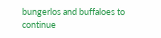bungerlos and buffaloes to continue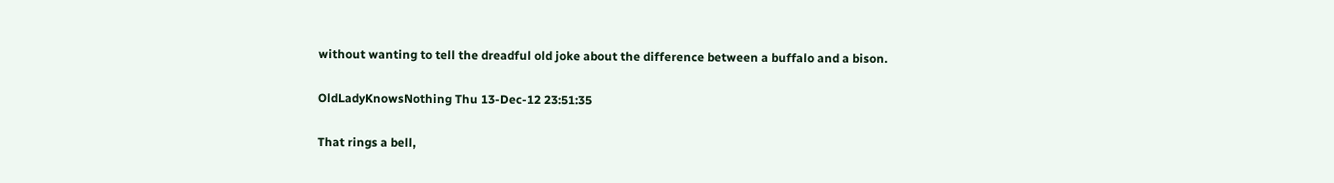without wanting to tell the dreadful old joke about the difference between a buffalo and a bison.

OldLadyKnowsNothing Thu 13-Dec-12 23:51:35

That rings a bell,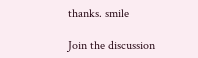thanks. smile

Join the discussion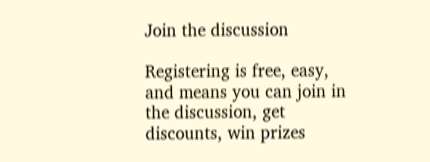Join the discussion

Registering is free, easy, and means you can join in the discussion, get discounts, win prizes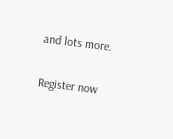and lots more.

Register now